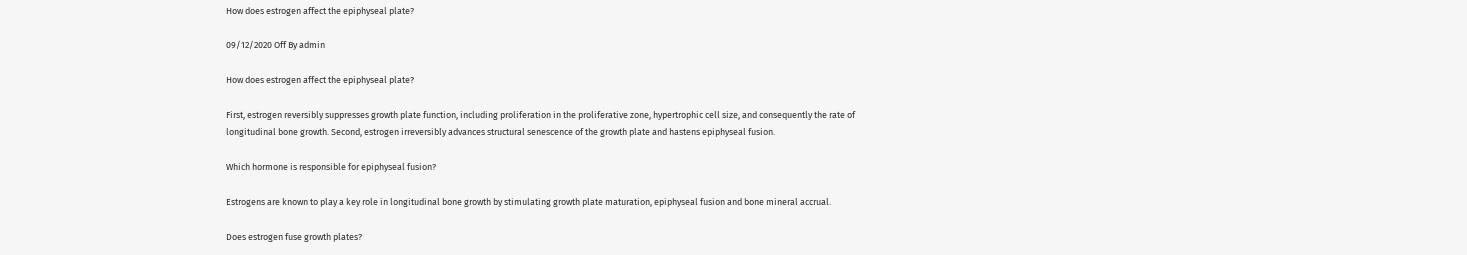How does estrogen affect the epiphyseal plate?

09/12/2020 Off By admin

How does estrogen affect the epiphyseal plate?

First, estrogen reversibly suppresses growth plate function, including proliferation in the proliferative zone, hypertrophic cell size, and consequently the rate of longitudinal bone growth. Second, estrogen irreversibly advances structural senescence of the growth plate and hastens epiphyseal fusion.

Which hormone is responsible for epiphyseal fusion?

Estrogens are known to play a key role in longitudinal bone growth by stimulating growth plate maturation, epiphyseal fusion and bone mineral accrual.

Does estrogen fuse growth plates?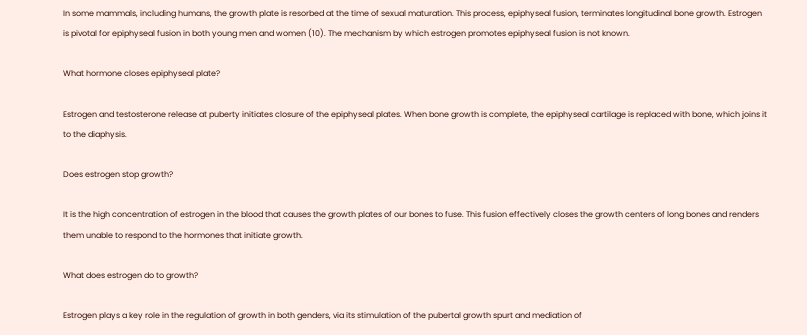In some mammals, including humans, the growth plate is resorbed at the time of sexual maturation. This process, epiphyseal fusion, terminates longitudinal bone growth. Estrogen is pivotal for epiphyseal fusion in both young men and women (10). The mechanism by which estrogen promotes epiphyseal fusion is not known.

What hormone closes epiphyseal plate?

Estrogen and testosterone release at puberty initiates closure of the epiphyseal plates. When bone growth is complete, the epiphyseal cartilage is replaced with bone, which joins it to the diaphysis.

Does estrogen stop growth?

It is the high concentration of estrogen in the blood that causes the growth plates of our bones to fuse. This fusion effectively closes the growth centers of long bones and renders them unable to respond to the hormones that initiate growth.

What does estrogen do to growth?

Estrogen plays a key role in the regulation of growth in both genders, via its stimulation of the pubertal growth spurt and mediation of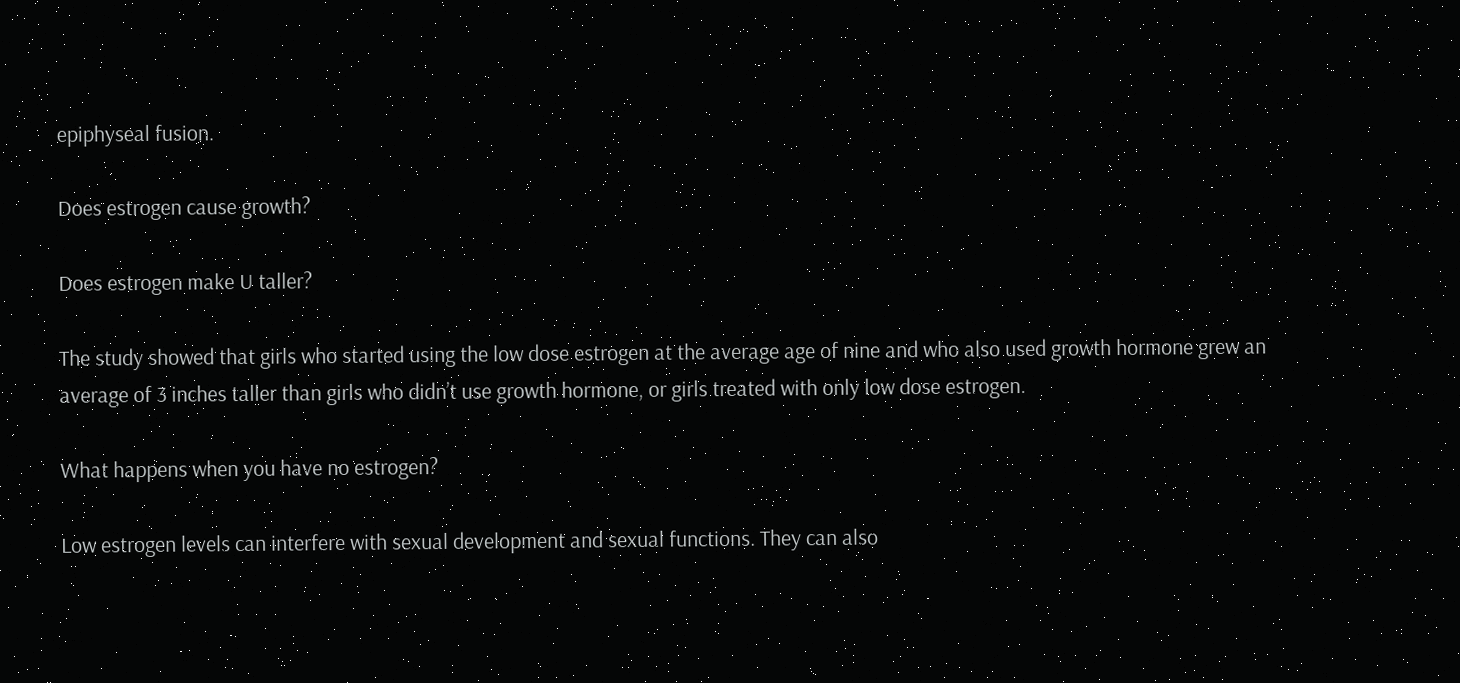epiphyseal fusion.

Does estrogen cause growth?

Does estrogen make U taller?

The study showed that girls who started using the low dose estrogen at the average age of nine and who also used growth hormone grew an average of 3 inches taller than girls who didn’t use growth hormone, or girls treated with only low dose estrogen.

What happens when you have no estrogen?

Low estrogen levels can interfere with sexual development and sexual functions. They can also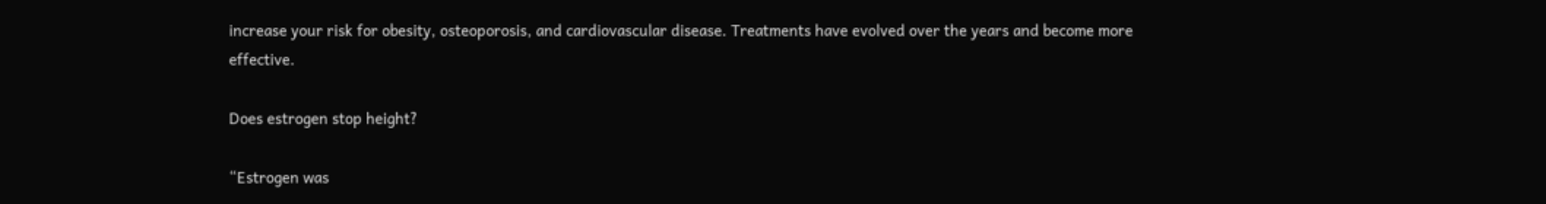increase your risk for obesity, osteoporosis, and cardiovascular disease. Treatments have evolved over the years and become more effective.

Does estrogen stop height?

“Estrogen was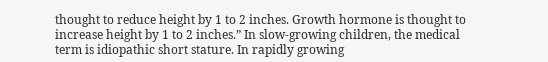thought to reduce height by 1 to 2 inches. Growth hormone is thought to increase height by 1 to 2 inches.” In slow-growing children, the medical term is idiopathic short stature. In rapidly growing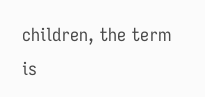children, the term is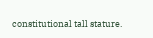constitutional tall stature.